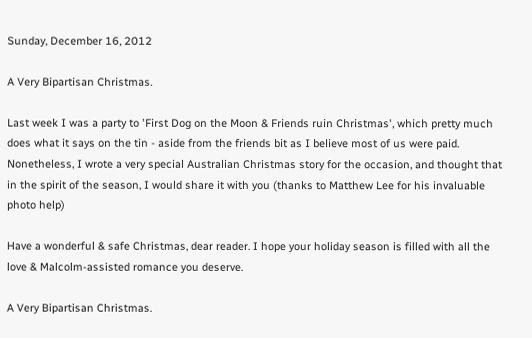Sunday, December 16, 2012

A Very Bipartisan Christmas.

Last week I was a party to 'First Dog on the Moon & Friends ruin Christmas', which pretty much does what it says on the tin - aside from the friends bit as I believe most of us were paid. Nonetheless, I wrote a very special Australian Christmas story for the occasion, and thought that in the spirit of the season, I would share it with you (thanks to Matthew Lee for his invaluable photo help)

Have a wonderful & safe Christmas, dear reader. I hope your holiday season is filled with all the love & Malcolm-assisted romance you deserve.

A Very Bipartisan Christmas.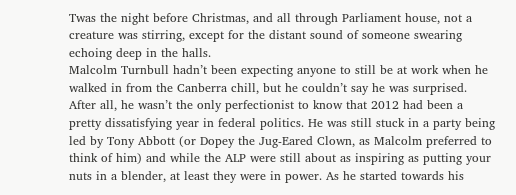Twas the night before Christmas, and all through Parliament house, not a creature was stirring, except for the distant sound of someone swearing echoing deep in the halls.
Malcolm Turnbull hadn’t been expecting anyone to still be at work when he walked in from the Canberra chill, but he couldn’t say he was surprised. After all, he wasn’t the only perfectionist to know that 2012 had been a pretty dissatisfying year in federal politics. He was still stuck in a party being led by Tony Abbott (or Dopey the Jug-Eared Clown, as Malcolm preferred to think of him) and while the ALP were still about as inspiring as putting your nuts in a blender, at least they were in power. As he started towards his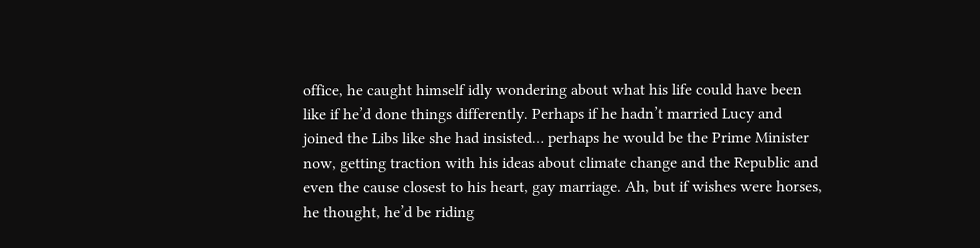office, he caught himself idly wondering about what his life could have been like if he’d done things differently. Perhaps if he hadn’t married Lucy and joined the Libs like she had insisted… perhaps he would be the Prime Minister now, getting traction with his ideas about climate change and the Republic and even the cause closest to his heart, gay marriage. Ah, but if wishes were horses, he thought, he’d be riding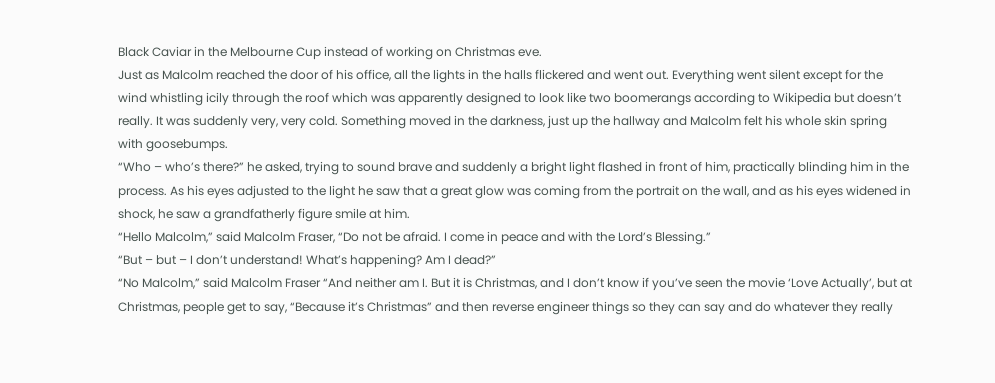Black Caviar in the Melbourne Cup instead of working on Christmas eve.
Just as Malcolm reached the door of his office, all the lights in the halls flickered and went out. Everything went silent except for the wind whistling icily through the roof which was apparently designed to look like two boomerangs according to Wikipedia but doesn’t really. It was suddenly very, very cold. Something moved in the darkness, just up the hallway and Malcolm felt his whole skin spring with goosebumps.
“Who – who’s there?” he asked, trying to sound brave and suddenly a bright light flashed in front of him, practically blinding him in the process. As his eyes adjusted to the light he saw that a great glow was coming from the portrait on the wall, and as his eyes widened in shock, he saw a grandfatherly figure smile at him.
“Hello Malcolm,” said Malcolm Fraser, “Do not be afraid. I come in peace and with the Lord’s Blessing.”
“But – but – I don’t understand! What’s happening? Am I dead?”
“No Malcolm,” said Malcolm Fraser “And neither am I. But it is Christmas, and I don’t know if you’ve seen the movie ‘Love Actually’, but at Christmas, people get to say, “Because it’s Christmas” and then reverse engineer things so they can say and do whatever they really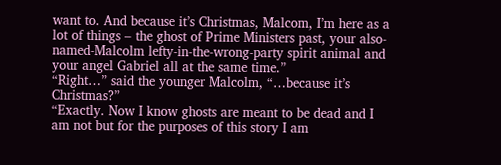want to. And because it’s Christmas, Malcom, I’m here as a lot of things – the ghost of Prime Ministers past, your also-named-Malcolm lefty-in-the-wrong-party spirit animal and your angel Gabriel all at the same time.”
“Right…” said the younger Malcolm, “…because it’s Christmas?”
“Exactly. Now I know ghosts are meant to be dead and I am not but for the purposes of this story I am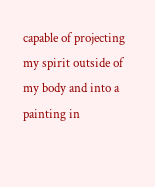capable of projecting my spirit outside of my body and into a painting in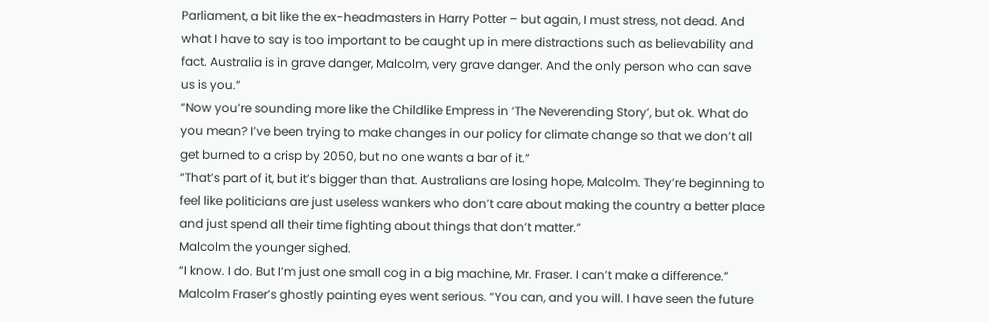Parliament, a bit like the ex-headmasters in Harry Potter – but again, I must stress, not dead. And what I have to say is too important to be caught up in mere distractions such as believability and fact. Australia is in grave danger, Malcolm, very grave danger. And the only person who can save us is you.”
“Now you’re sounding more like the Childlike Empress in ‘The Neverending Story’, but ok. What do you mean? I’ve been trying to make changes in our policy for climate change so that we don’t all get burned to a crisp by 2050, but no one wants a bar of it.”
“That’s part of it, but it’s bigger than that. Australians are losing hope, Malcolm. They’re beginning to feel like politicians are just useless wankers who don’t care about making the country a better place and just spend all their time fighting about things that don’t matter.”
Malcolm the younger sighed.
“I know. I do. But I’m just one small cog in a big machine, Mr. Fraser. I can’t make a difference.”
Malcolm Fraser’s ghostly painting eyes went serious. “You can, and you will. I have seen the future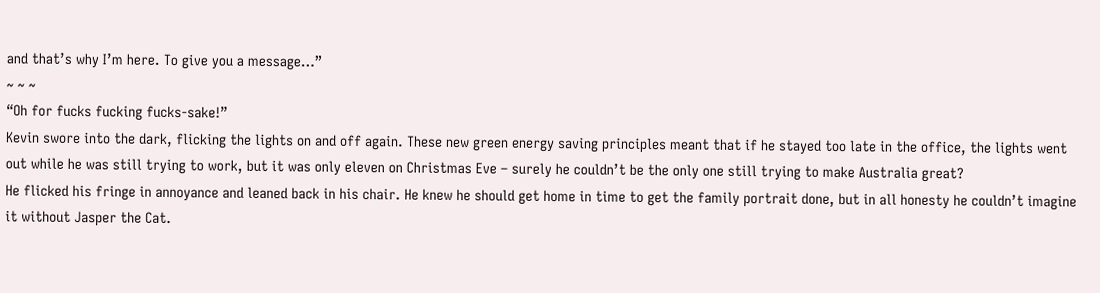and that’s why I’m here. To give you a message…”
~ ~ ~
“Oh for fucks fucking fucks-sake!”
Kevin swore into the dark, flicking the lights on and off again. These new green energy saving principles meant that if he stayed too late in the office, the lights went out while he was still trying to work, but it was only eleven on Christmas Eve – surely he couldn’t be the only one still trying to make Australia great?
He flicked his fringe in annoyance and leaned back in his chair. He knew he should get home in time to get the family portrait done, but in all honesty he couldn’t imagine it without Jasper the Cat.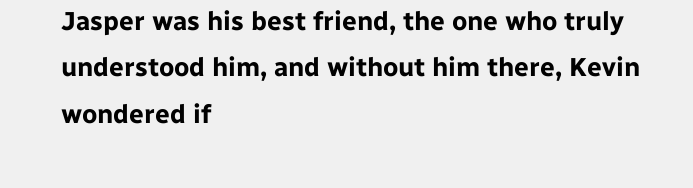Jasper was his best friend, the one who truly understood him, and without him there, Kevin wondered if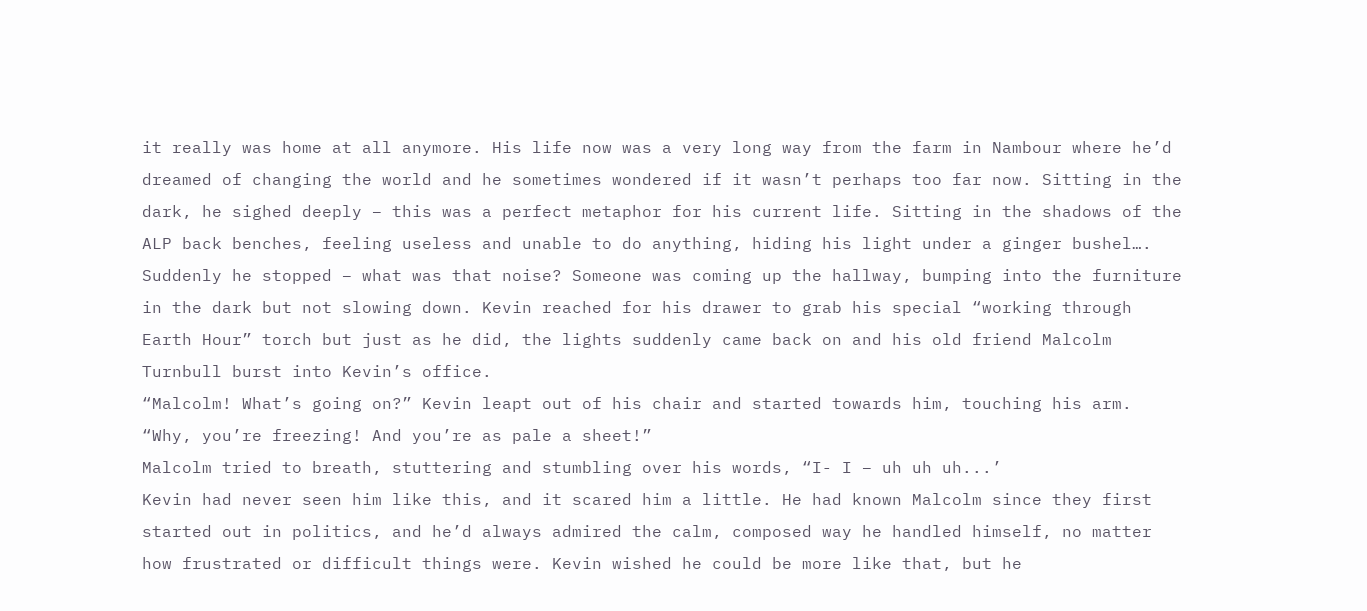it really was home at all anymore. His life now was a very long way from the farm in Nambour where he’d dreamed of changing the world and he sometimes wondered if it wasn’t perhaps too far now. Sitting in the dark, he sighed deeply – this was a perfect metaphor for his current life. Sitting in the shadows of the ALP back benches, feeling useless and unable to do anything, hiding his light under a ginger bushel….
Suddenly he stopped – what was that noise? Someone was coming up the hallway, bumping into the furniture in the dark but not slowing down. Kevin reached for his drawer to grab his special “working through Earth Hour” torch but just as he did, the lights suddenly came back on and his old friend Malcolm Turnbull burst into Kevin’s office.
“Malcolm! What’s going on?” Kevin leapt out of his chair and started towards him, touching his arm.
“Why, you’re freezing! And you’re as pale a sheet!”
Malcolm tried to breath, stuttering and stumbling over his words, “I- I – uh uh uh...’
Kevin had never seen him like this, and it scared him a little. He had known Malcolm since they first started out in politics, and he’d always admired the calm, composed way he handled himself, no matter how frustrated or difficult things were. Kevin wished he could be more like that, but he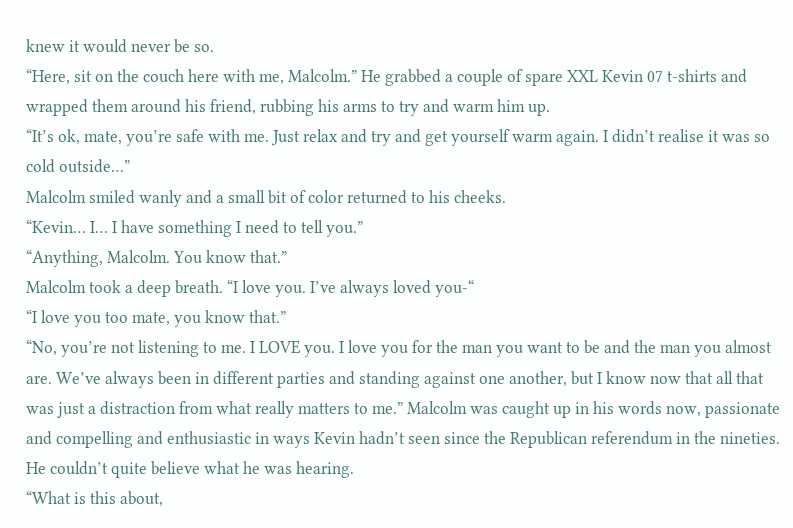knew it would never be so.
“Here, sit on the couch here with me, Malcolm.” He grabbed a couple of spare XXL Kevin 07 t-shirts and wrapped them around his friend, rubbing his arms to try and warm him up.
“It’s ok, mate, you’re safe with me. Just relax and try and get yourself warm again. I didn’t realise it was so cold outside…”
Malcolm smiled wanly and a small bit of color returned to his cheeks.
“Kevin… I… I have something I need to tell you.”
“Anything, Malcolm. You know that.”
Malcolm took a deep breath. “I love you. I’ve always loved you-“
“I love you too mate, you know that.”
“No, you’re not listening to me. I LOVE you. I love you for the man you want to be and the man you almost are. We’ve always been in different parties and standing against one another, but I know now that all that was just a distraction from what really matters to me.” Malcolm was caught up in his words now, passionate and compelling and enthusiastic in ways Kevin hadn’t seen since the Republican referendum in the nineties. He couldn’t quite believe what he was hearing.
“What is this about,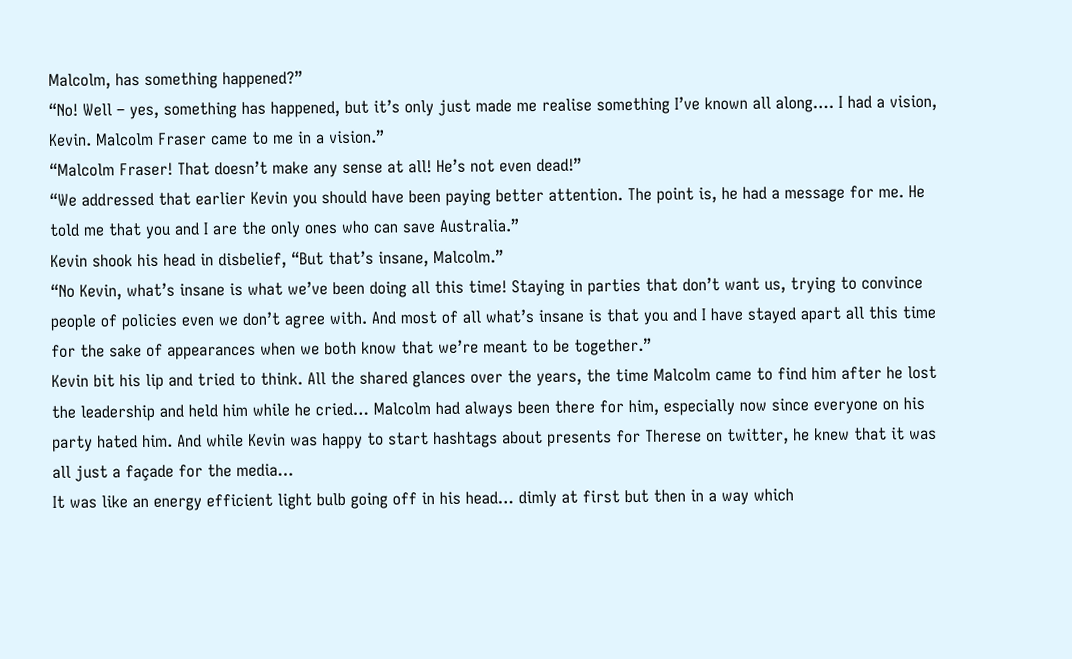Malcolm, has something happened?”
“No! Well – yes, something has happened, but it’s only just made me realise something I’ve known all along…. I had a vision, Kevin. Malcolm Fraser came to me in a vision.”
“Malcolm Fraser! That doesn’t make any sense at all! He’s not even dead!”
“We addressed that earlier Kevin you should have been paying better attention. The point is, he had a message for me. He told me that you and I are the only ones who can save Australia.”
Kevin shook his head in disbelief, “But that’s insane, Malcolm.”
“No Kevin, what’s insane is what we’ve been doing all this time! Staying in parties that don’t want us, trying to convince people of policies even we don’t agree with. And most of all what’s insane is that you and I have stayed apart all this time for the sake of appearances when we both know that we’re meant to be together.”
Kevin bit his lip and tried to think. All the shared glances over the years, the time Malcolm came to find him after he lost the leadership and held him while he cried… Malcolm had always been there for him, especially now since everyone on his party hated him. And while Kevin was happy to start hashtags about presents for Therese on twitter, he knew that it was all just a façade for the media…
It was like an energy efficient light bulb going off in his head… dimly at first but then in a way which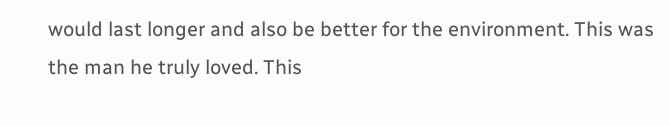would last longer and also be better for the environment. This was the man he truly loved. This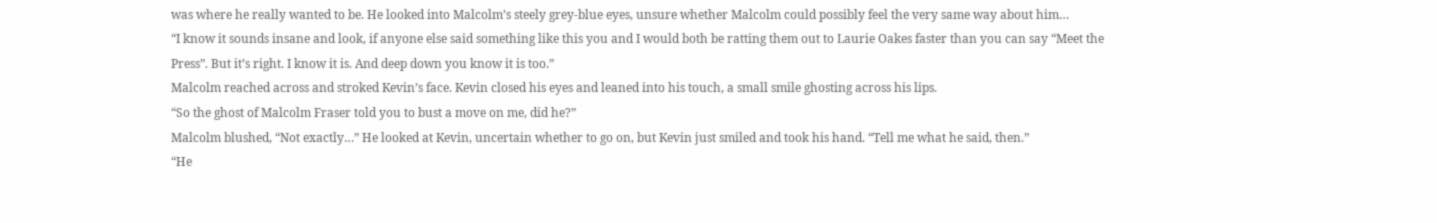was where he really wanted to be. He looked into Malcolm’s steely grey-blue eyes, unsure whether Malcolm could possibly feel the very same way about him…
“I know it sounds insane and look, if anyone else said something like this you and I would both be ratting them out to Laurie Oakes faster than you can say “Meet the Press”. But it’s right. I know it is. And deep down you know it is too.”
Malcolm reached across and stroked Kevin’s face. Kevin closed his eyes and leaned into his touch, a small smile ghosting across his lips.
“So the ghost of Malcolm Fraser told you to bust a move on me, did he?”
Malcolm blushed, “Not exactly…” He looked at Kevin, uncertain whether to go on, but Kevin just smiled and took his hand. “Tell me what he said, then.”
“He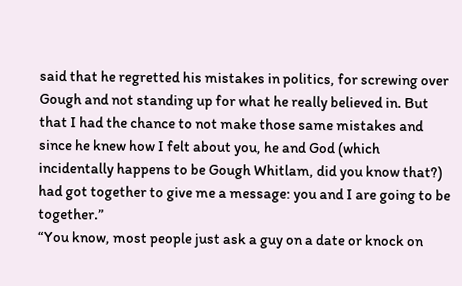said that he regretted his mistakes in politics, for screwing over Gough and not standing up for what he really believed in. But that I had the chance to not make those same mistakes and since he knew how I felt about you, he and God (which incidentally happens to be Gough Whitlam, did you know that?) had got together to give me a message: you and I are going to be together.”
“You know, most people just ask a guy on a date or knock on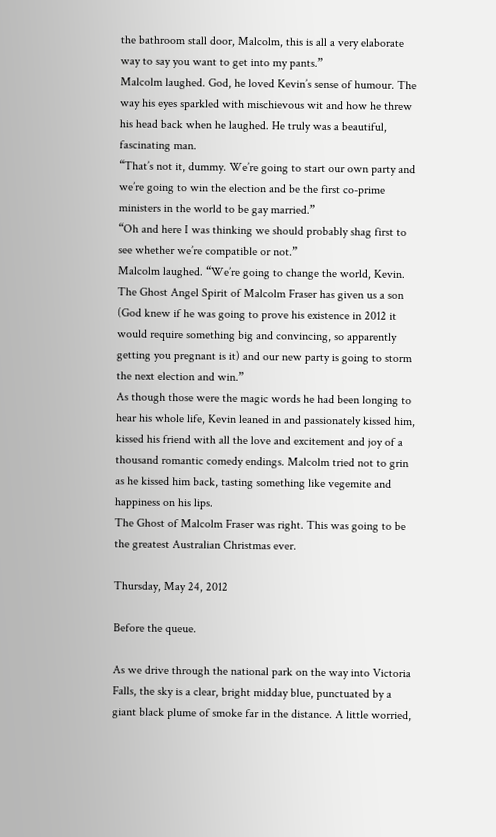the bathroom stall door, Malcolm, this is all a very elaborate way to say you want to get into my pants.”
Malcolm laughed. God, he loved Kevin’s sense of humour. The way his eyes sparkled with mischievous wit and how he threw his head back when he laughed. He truly was a beautiful, fascinating man.
“That’s not it, dummy. We’re going to start our own party and we’re going to win the election and be the first co-prime ministers in the world to be gay married.”
“Oh and here I was thinking we should probably shag first to see whether we’re compatible or not.”
Malcolm laughed. “We’re going to change the world, Kevin. The Ghost Angel Spirit of Malcolm Fraser has given us a son (God knew if he was going to prove his existence in 2012 it would require something big and convincing, so apparently getting you pregnant is it) and our new party is going to storm the next election and win.”
As though those were the magic words he had been longing to hear his whole life, Kevin leaned in and passionately kissed him, kissed his friend with all the love and excitement and joy of a thousand romantic comedy endings. Malcolm tried not to grin as he kissed him back, tasting something like vegemite and happiness on his lips.
The Ghost of Malcolm Fraser was right. This was going to be the greatest Australian Christmas ever.

Thursday, May 24, 2012

Before the queue.

As we drive through the national park on the way into Victoria Falls, the sky is a clear, bright midday blue, punctuated by a giant black plume of smoke far in the distance. A little worried,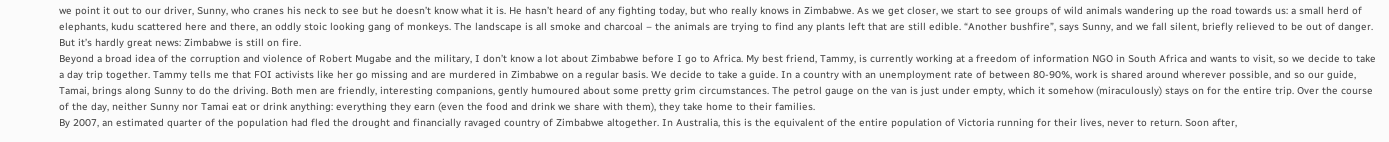we point it out to our driver, Sunny, who cranes his neck to see but he doesn’t know what it is. He hasn’t heard of any fighting today, but who really knows in Zimbabwe. As we get closer, we start to see groups of wild animals wandering up the road towards us: a small herd of elephants, kudu scattered here and there, an oddly stoic looking gang of monkeys. The landscape is all smoke and charcoal – the animals are trying to find any plants left that are still edible. “Another bushfire”, says Sunny, and we fall silent, briefly relieved to be out of danger. But it’s hardly great news: Zimbabwe is still on fire.
Beyond a broad idea of the corruption and violence of Robert Mugabe and the military, I don’t know a lot about Zimbabwe before I go to Africa. My best friend, Tammy, is currently working at a freedom of information NGO in South Africa and wants to visit, so we decide to take a day trip together. Tammy tells me that FOI activists like her go missing and are murdered in Zimbabwe on a regular basis. We decide to take a guide. In a country with an unemployment rate of between 80-90%, work is shared around wherever possible, and so our guide, Tamai, brings along Sunny to do the driving. Both men are friendly, interesting companions, gently humoured about some pretty grim circumstances. The petrol gauge on the van is just under empty, which it somehow (miraculously) stays on for the entire trip. Over the course of the day, neither Sunny nor Tamai eat or drink anything: everything they earn (even the food and drink we share with them), they take home to their families.
By 2007, an estimated quarter of the population had fled the drought and financially ravaged country of Zimbabwe altogether. In Australia, this is the equivalent of the entire population of Victoria running for their lives, never to return. Soon after,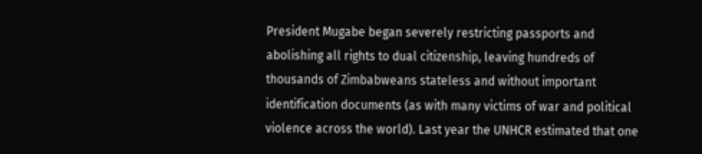President Mugabe began severely restricting passports and abolishing all rights to dual citizenship, leaving hundreds of thousands of Zimbabweans stateless and without important identification documents (as with many victims of war and political violence across the world). Last year the UNHCR estimated that one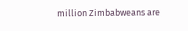million Zimbabweans are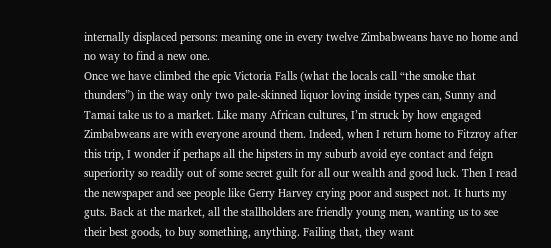internally displaced persons: meaning one in every twelve Zimbabweans have no home and no way to find a new one.
Once we have climbed the epic Victoria Falls (what the locals call “the smoke that thunders”) in the way only two pale-skinned liquor loving inside types can, Sunny and Tamai take us to a market. Like many African cultures, I’m struck by how engaged Zimbabweans are with everyone around them. Indeed, when I return home to Fitzroy after this trip, I wonder if perhaps all the hipsters in my suburb avoid eye contact and feign superiority so readily out of some secret guilt for all our wealth and good luck. Then I read the newspaper and see people like Gerry Harvey crying poor and suspect not. It hurts my guts. Back at the market, all the stallholders are friendly young men, wanting us to see their best goods, to buy something, anything. Failing that, they want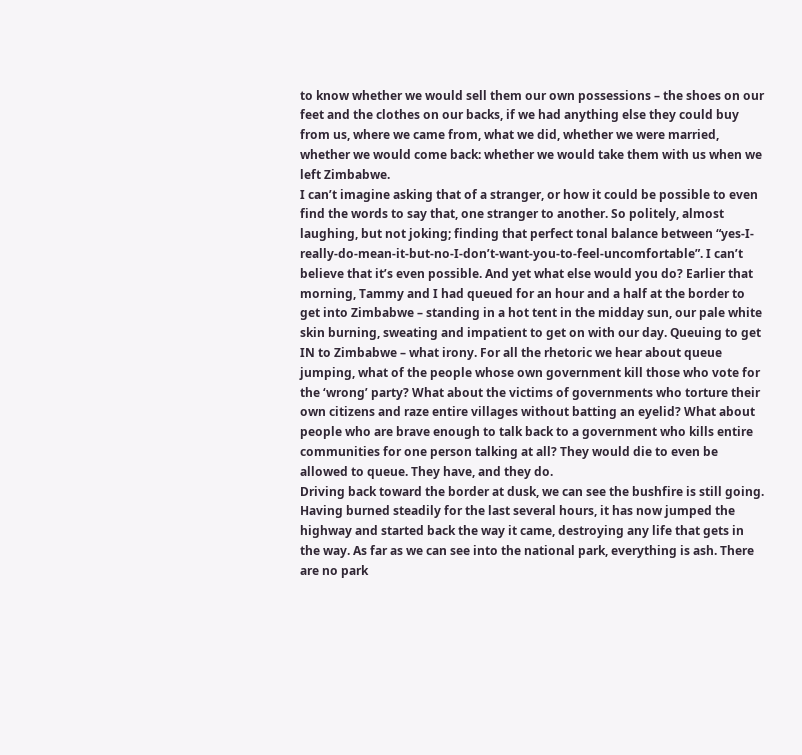to know whether we would sell them our own possessions – the shoes on our feet and the clothes on our backs, if we had anything else they could buy from us, where we came from, what we did, whether we were married, whether we would come back: whether we would take them with us when we left Zimbabwe.
I can’t imagine asking that of a stranger, or how it could be possible to even find the words to say that, one stranger to another. So politely, almost laughing, but not joking; finding that perfect tonal balance between “yes-I-really-do-mean-it-but-no-I-don’t-want-you-to-feel-uncomfortable”. I can’t believe that it’s even possible. And yet what else would you do? Earlier that morning, Tammy and I had queued for an hour and a half at the border to get into Zimbabwe – standing in a hot tent in the midday sun, our pale white skin burning, sweating and impatient to get on with our day. Queuing to get IN to Zimbabwe – what irony. For all the rhetoric we hear about queue jumping, what of the people whose own government kill those who vote for the ‘wrong’ party? What about the victims of governments who torture their own citizens and raze entire villages without batting an eyelid? What about people who are brave enough to talk back to a government who kills entire communities for one person talking at all? They would die to even be allowed to queue. They have, and they do.
Driving back toward the border at dusk, we can see the bushfire is still going. Having burned steadily for the last several hours, it has now jumped the highway and started back the way it came, destroying any life that gets in the way. As far as we can see into the national park, everything is ash. There are no park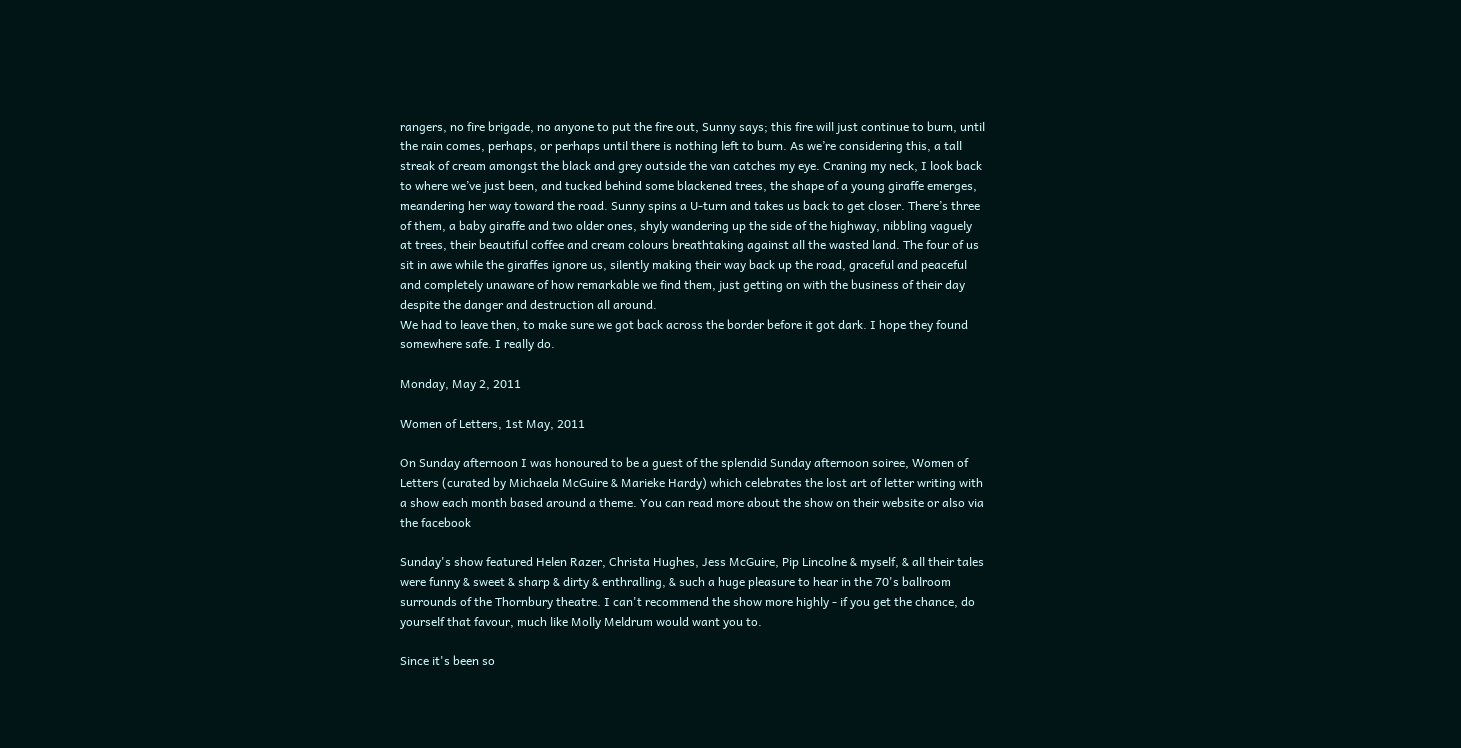rangers, no fire brigade, no anyone to put the fire out, Sunny says; this fire will just continue to burn, until the rain comes, perhaps, or perhaps until there is nothing left to burn. As we’re considering this, a tall streak of cream amongst the black and grey outside the van catches my eye. Craning my neck, I look back to where we’ve just been, and tucked behind some blackened trees, the shape of a young giraffe emerges, meandering her way toward the road. Sunny spins a U-turn and takes us back to get closer. There’s three of them, a baby giraffe and two older ones, shyly wandering up the side of the highway, nibbling vaguely at trees, their beautiful coffee and cream colours breathtaking against all the wasted land. The four of us sit in awe while the giraffes ignore us, silently making their way back up the road, graceful and peaceful and completely unaware of how remarkable we find them, just getting on with the business of their day despite the danger and destruction all around.
We had to leave then, to make sure we got back across the border before it got dark. I hope they found somewhere safe. I really do.

Monday, May 2, 2011

Women of Letters, 1st May, 2011

On Sunday afternoon I was honoured to be a guest of the splendid Sunday afternoon soiree, Women of Letters (curated by Michaela McGuire & Marieke Hardy) which celebrates the lost art of letter writing with a show each month based around a theme. You can read more about the show on their website or also via the facebook

Sunday's show featured Helen Razer, Christa Hughes, Jess McGuire, Pip Lincolne & myself, & all their tales were funny & sweet & sharp & dirty & enthralling, & such a huge pleasure to hear in the 70's ballroom surrounds of the Thornbury theatre. I can't recommend the show more highly - if you get the chance, do yourself that favour, much like Molly Meldrum would want you to.

Since it's been so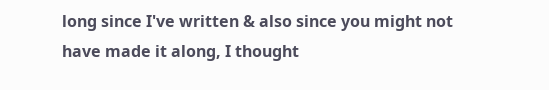long since I've written & also since you might not have made it along, I thought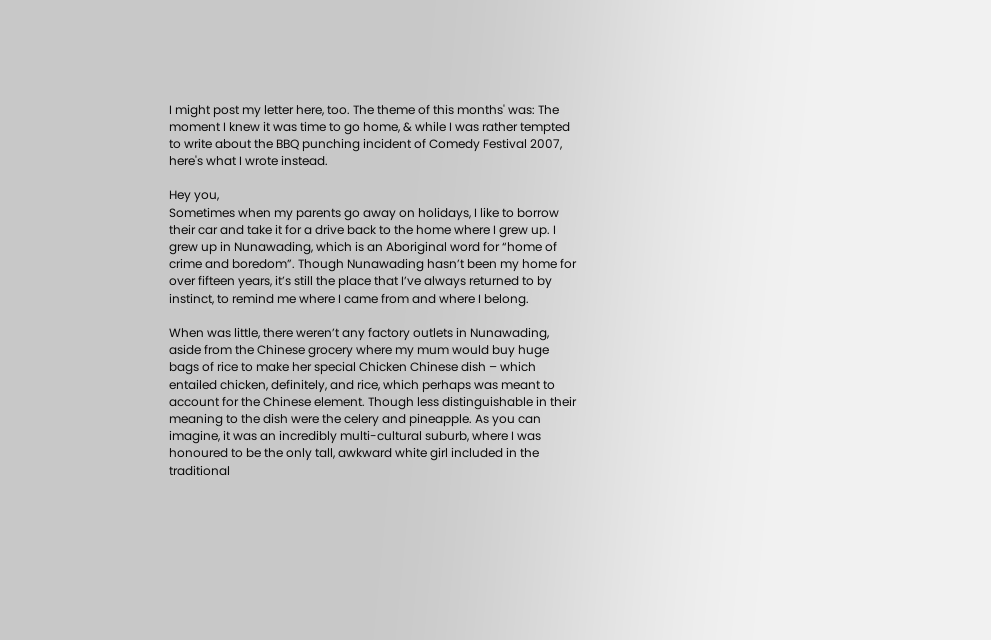I might post my letter here, too. The theme of this months' was: The moment I knew it was time to go home, & while I was rather tempted to write about the BBQ punching incident of Comedy Festival 2007, here's what I wrote instead.

Hey you,
Sometimes when my parents go away on holidays, I like to borrow their car and take it for a drive back to the home where I grew up. I grew up in Nunawading, which is an Aboriginal word for “home of crime and boredom”. Though Nunawading hasn’t been my home for over fifteen years, it’s still the place that I’ve always returned to by instinct, to remind me where I came from and where I belong.

When was little, there weren’t any factory outlets in Nunawading, aside from the Chinese grocery where my mum would buy huge bags of rice to make her special Chicken Chinese dish – which entailed chicken, definitely, and rice, which perhaps was meant to account for the Chinese element. Though less distinguishable in their meaning to the dish were the celery and pineapple. As you can imagine, it was an incredibly multi-cultural suburb, where I was honoured to be the only tall, awkward white girl included in the traditional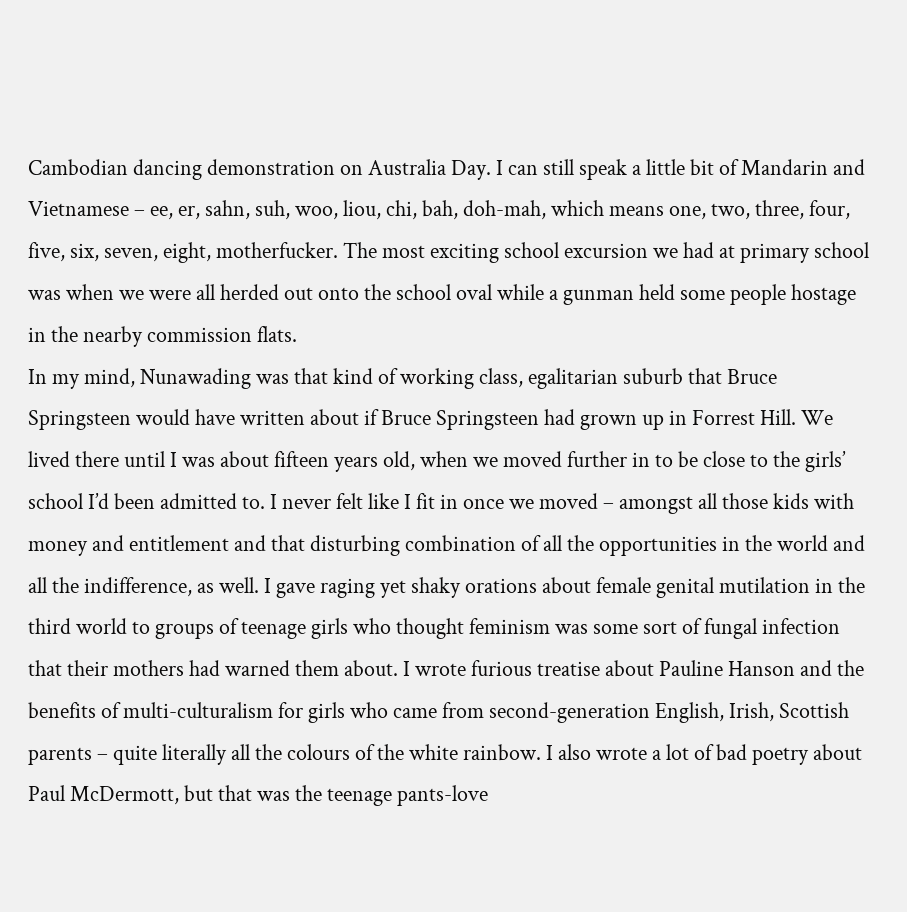Cambodian dancing demonstration on Australia Day. I can still speak a little bit of Mandarin and Vietnamese – ee, er, sahn, suh, woo, liou, chi, bah, doh-mah, which means one, two, three, four, five, six, seven, eight, motherfucker. The most exciting school excursion we had at primary school was when we were all herded out onto the school oval while a gunman held some people hostage in the nearby commission flats.
In my mind, Nunawading was that kind of working class, egalitarian suburb that Bruce Springsteen would have written about if Bruce Springsteen had grown up in Forrest Hill. We lived there until I was about fifteen years old, when we moved further in to be close to the girls’ school I’d been admitted to. I never felt like I fit in once we moved – amongst all those kids with money and entitlement and that disturbing combination of all the opportunities in the world and all the indifference, as well. I gave raging yet shaky orations about female genital mutilation in the third world to groups of teenage girls who thought feminism was some sort of fungal infection that their mothers had warned them about. I wrote furious treatise about Pauline Hanson and the benefits of multi-culturalism for girls who came from second-generation English, Irish, Scottish parents – quite literally all the colours of the white rainbow. I also wrote a lot of bad poetry about Paul McDermott, but that was the teenage pants-love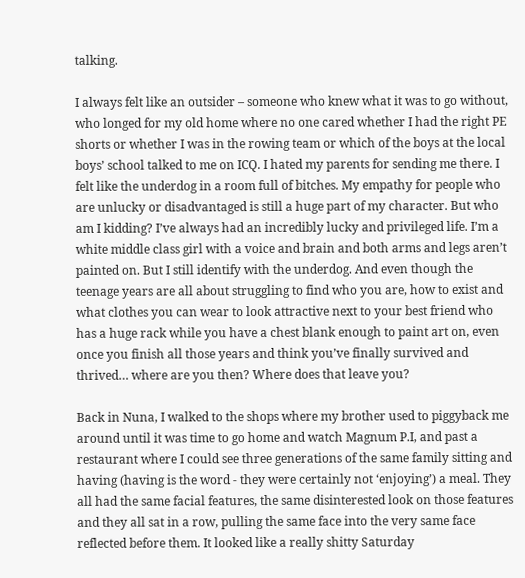talking.

I always felt like an outsider – someone who knew what it was to go without, who longed for my old home where no one cared whether I had the right PE shorts or whether I was in the rowing team or which of the boys at the local boys’ school talked to me on ICQ. I hated my parents for sending me there. I felt like the underdog in a room full of bitches. My empathy for people who are unlucky or disadvantaged is still a huge part of my character. But who am I kidding? I’ve always had an incredibly lucky and privileged life. I’m a white middle class girl with a voice and brain and both arms and legs aren’t painted on. But I still identify with the underdog. And even though the teenage years are all about struggling to find who you are, how to exist and what clothes you can wear to look attractive next to your best friend who has a huge rack while you have a chest blank enough to paint art on, even once you finish all those years and think you’ve finally survived and thrived… where are you then? Where does that leave you?

Back in Nuna, I walked to the shops where my brother used to piggyback me around until it was time to go home and watch Magnum P.I, and past a restaurant where I could see three generations of the same family sitting and having (having is the word - they were certainly not ‘enjoying’) a meal. They all had the same facial features, the same disinterested look on those features and they all sat in a row, pulling the same face into the very same face reflected before them. It looked like a really shitty Saturday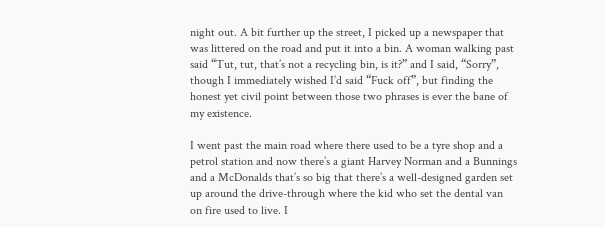night out. A bit further up the street, I picked up a newspaper that was littered on the road and put it into a bin. A woman walking past said “Tut, tut, that’s not a recycling bin, is it?” and I said, “Sorry”, though I immediately wished I’d said “Fuck off”, but finding the honest yet civil point between those two phrases is ever the bane of my existence.

I went past the main road where there used to be a tyre shop and a petrol station and now there’s a giant Harvey Norman and a Bunnings and a McDonalds that’s so big that there’s a well-designed garden set up around the drive-through where the kid who set the dental van on fire used to live. I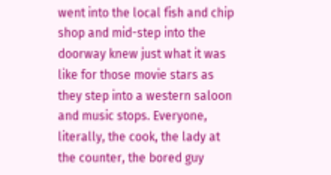went into the local fish and chip shop and mid-step into the doorway knew just what it was like for those movie stars as they step into a western saloon and music stops. Everyone, literally, the cook, the lady at the counter, the bored guy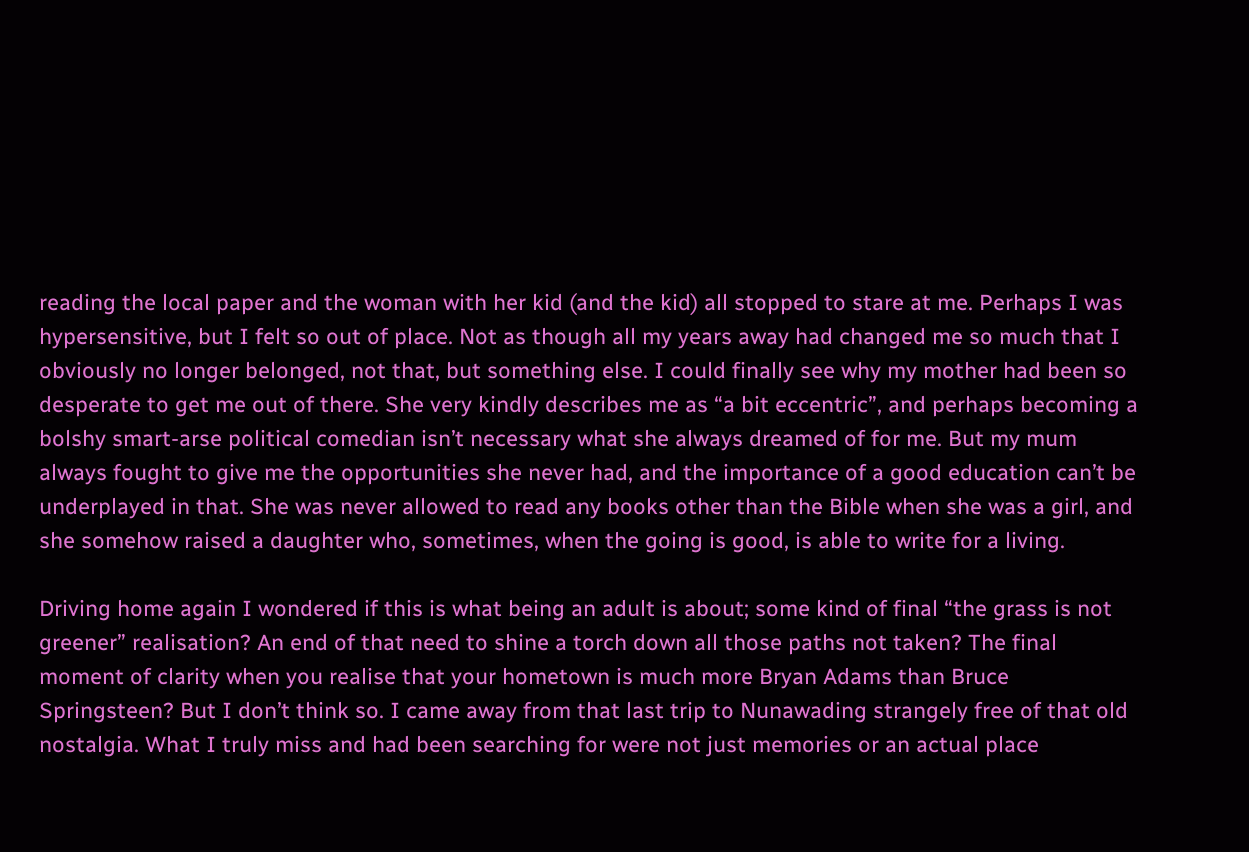reading the local paper and the woman with her kid (and the kid) all stopped to stare at me. Perhaps I was hypersensitive, but I felt so out of place. Not as though all my years away had changed me so much that I obviously no longer belonged, not that, but something else. I could finally see why my mother had been so desperate to get me out of there. She very kindly describes me as “a bit eccentric”, and perhaps becoming a bolshy smart-arse political comedian isn’t necessary what she always dreamed of for me. But my mum always fought to give me the opportunities she never had, and the importance of a good education can’t be underplayed in that. She was never allowed to read any books other than the Bible when she was a girl, and she somehow raised a daughter who, sometimes, when the going is good, is able to write for a living.

Driving home again I wondered if this is what being an adult is about; some kind of final “the grass is not greener” realisation? An end of that need to shine a torch down all those paths not taken? The final moment of clarity when you realise that your hometown is much more Bryan Adams than Bruce Springsteen? But I don’t think so. I came away from that last trip to Nunawading strangely free of that old nostalgia. What I truly miss and had been searching for were not just memories or an actual place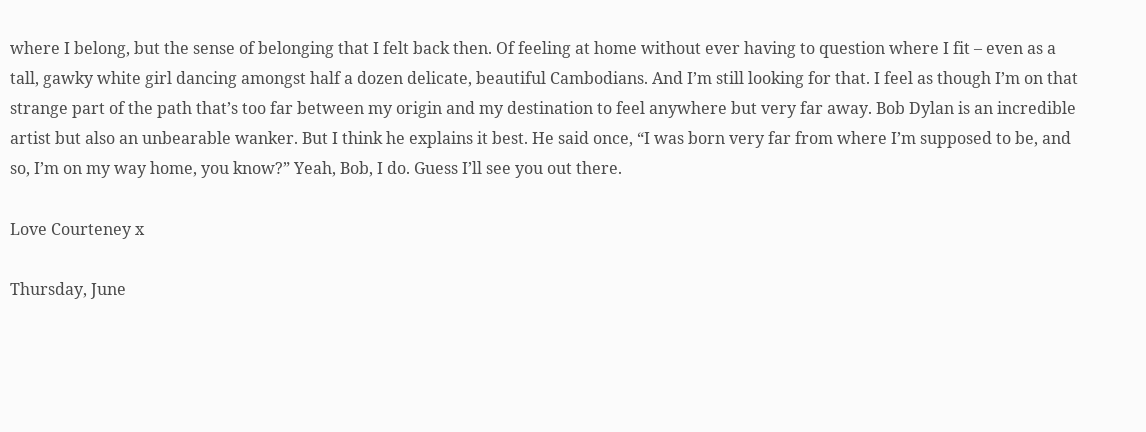where I belong, but the sense of belonging that I felt back then. Of feeling at home without ever having to question where I fit – even as a tall, gawky white girl dancing amongst half a dozen delicate, beautiful Cambodians. And I’m still looking for that. I feel as though I’m on that strange part of the path that’s too far between my origin and my destination to feel anywhere but very far away. Bob Dylan is an incredible artist but also an unbearable wanker. But I think he explains it best. He said once, “I was born very far from where I’m supposed to be, and so, I’m on my way home, you know?” Yeah, Bob, I do. Guess I’ll see you out there.

Love Courteney x

Thursday, June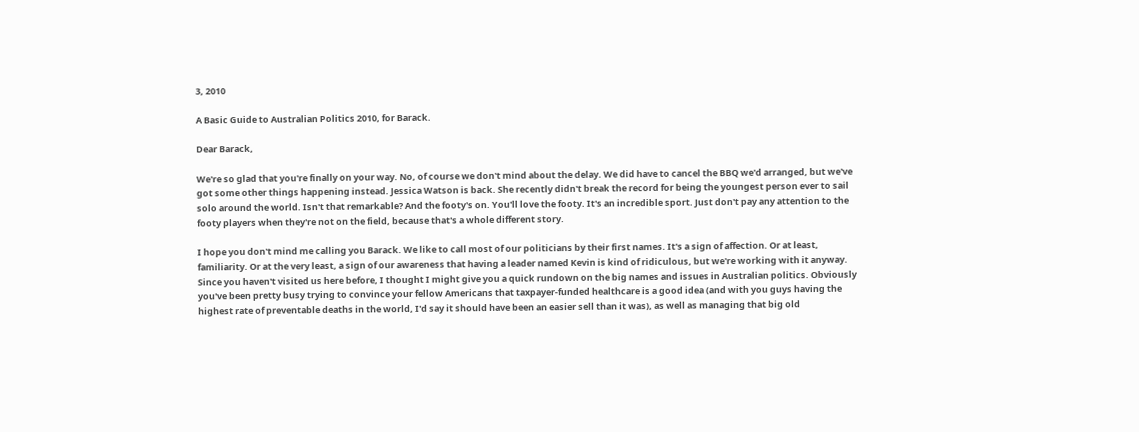3, 2010

A Basic Guide to Australian Politics 2010, for Barack.

Dear Barack,

We're so glad that you're finally on your way. No, of course we don't mind about the delay. We did have to cancel the BBQ we'd arranged, but we've got some other things happening instead. Jessica Watson is back. She recently didn't break the record for being the youngest person ever to sail solo around the world. Isn't that remarkable? And the footy's on. You'll love the footy. It's an incredible sport. Just don't pay any attention to the footy players when they're not on the field, because that's a whole different story.

I hope you don't mind me calling you Barack. We like to call most of our politicians by their first names. It's a sign of affection. Or at least, familiarity. Or at the very least, a sign of our awareness that having a leader named Kevin is kind of ridiculous, but we're working with it anyway. Since you haven't visited us here before, I thought I might give you a quick rundown on the big names and issues in Australian politics. Obviously you've been pretty busy trying to convince your fellow Americans that taxpayer-funded healthcare is a good idea (and with you guys having the highest rate of preventable deaths in the world, I'd say it should have been an easier sell than it was), as well as managing that big old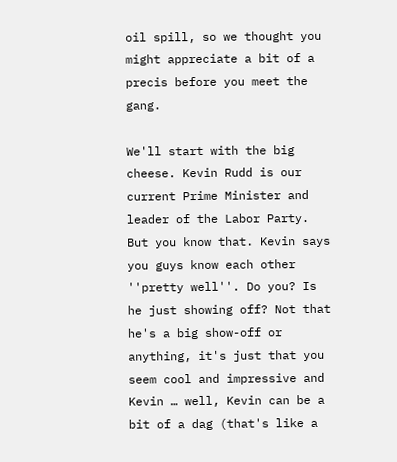oil spill, so we thought you might appreciate a bit of a precis before you meet the gang.

We'll start with the big cheese. Kevin Rudd is our current Prime Minister and leader of the Labor Party. But you know that. Kevin says you guys know each other ''pretty well''. Do you? Is he just showing off? Not that he's a big show-off or anything, it's just that you seem cool and impressive and Kevin … well, Kevin can be a bit of a dag (that's like a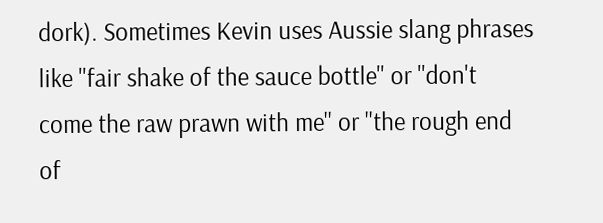dork). Sometimes Kevin uses Aussie slang phrases like ''fair shake of the sauce bottle'' or ''don't come the raw prawn with me'' or ''the rough end of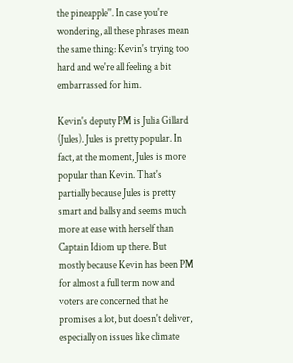the pineapple''. In case you're wondering, all these phrases mean the same thing: Kevin's trying too hard and we're all feeling a bit embarrassed for him.

Kevin's deputy PM is Julia Gillard (Jules). Jules is pretty popular. In fact, at the moment, Jules is more popular than Kevin. That's partially because Jules is pretty smart and ballsy and seems much more at ease with herself than Captain Idiom up there. But mostly because Kevin has been PM for almost a full term now and voters are concerned that he promises a lot, but doesn't deliver, especially on issues like climate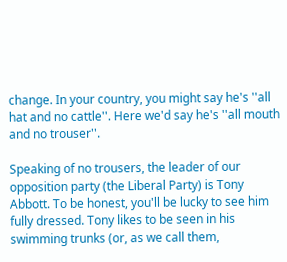change. In your country, you might say he's ''all hat and no cattle''. Here we'd say he's ''all mouth and no trouser''.

Speaking of no trousers, the leader of our opposition party (the Liberal Party) is Tony Abbott. To be honest, you'll be lucky to see him fully dressed. Tony likes to be seen in his swimming trunks (or, as we call them,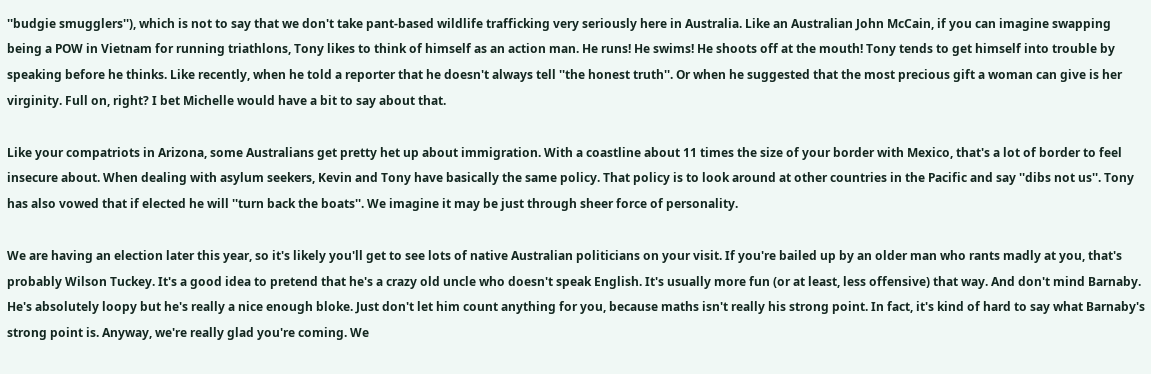''budgie smugglers''), which is not to say that we don't take pant-based wildlife trafficking very seriously here in Australia. Like an Australian John McCain, if you can imagine swapping being a POW in Vietnam for running triathlons, Tony likes to think of himself as an action man. He runs! He swims! He shoots off at the mouth! Tony tends to get himself into trouble by speaking before he thinks. Like recently, when he told a reporter that he doesn't always tell ''the honest truth''. Or when he suggested that the most precious gift a woman can give is her virginity. Full on, right? I bet Michelle would have a bit to say about that.

Like your compatriots in Arizona, some Australians get pretty het up about immigration. With a coastline about 11 times the size of your border with Mexico, that's a lot of border to feel insecure about. When dealing with asylum seekers, Kevin and Tony have basically the same policy. That policy is to look around at other countries in the Pacific and say ''dibs not us''. Tony has also vowed that if elected he will ''turn back the boats''. We imagine it may be just through sheer force of personality.

We are having an election later this year, so it's likely you'll get to see lots of native Australian politicians on your visit. If you're bailed up by an older man who rants madly at you, that's probably Wilson Tuckey. It's a good idea to pretend that he's a crazy old uncle who doesn't speak English. It's usually more fun (or at least, less offensive) that way. And don't mind Barnaby. He's absolutely loopy but he's really a nice enough bloke. Just don't let him count anything for you, because maths isn't really his strong point. In fact, it's kind of hard to say what Barnaby's strong point is. Anyway, we're really glad you're coming. We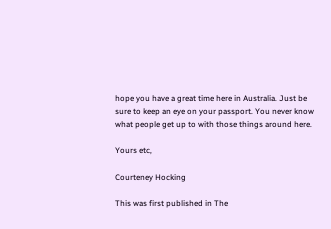hope you have a great time here in Australia. Just be sure to keep an eye on your passport. You never know what people get up to with those things around here.

Yours etc,

Courteney Hocking

This was first published in The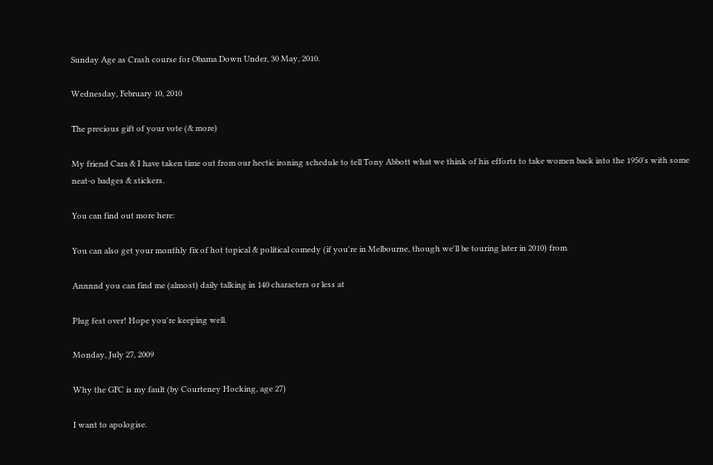Sunday Age as Crash course for Obama Down Under, 30 May, 2010.

Wednesday, February 10, 2010

The precious gift of your vote (& more)

My friend Cara & I have taken time out from our hectic ironing schedule to tell Tony Abbott what we think of his efforts to take women back into the 1950's with some neat-o badges & stickers.

You can find out more here:

You can also get your monthly fix of hot topical & political comedy (if you're in Melbourne, though we'll be touring later in 2010) from

Annnnd you can find me (almost) daily talking in 140 characters or less at

Plug fest over! Hope you're keeping well.

Monday, July 27, 2009

Why the GFC is my fault (by Courteney Hocking, age 27)

I want to apologise.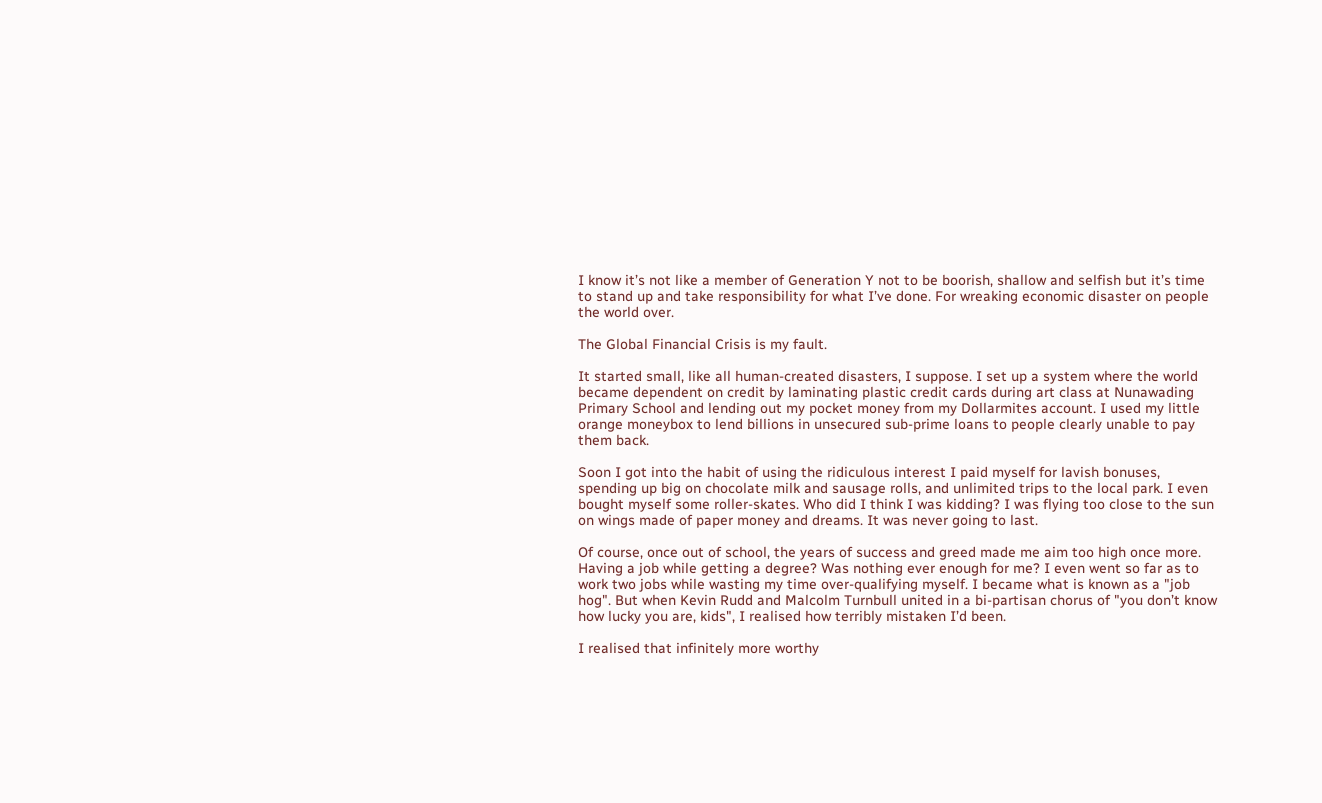I know it’s not like a member of Generation Y not to be boorish, shallow and selfish but it’s time to stand up and take responsibility for what I’ve done. For wreaking economic disaster on people the world over.

The Global Financial Crisis is my fault.

It started small, like all human-created disasters, I suppose. I set up a system where the world became dependent on credit by laminating plastic credit cards during art class at Nunawading Primary School and lending out my pocket money from my Dollarmites account. I used my little orange moneybox to lend billions in unsecured sub-prime loans to people clearly unable to pay them back.

Soon I got into the habit of using the ridiculous interest I paid myself for lavish bonuses, spending up big on chocolate milk and sausage rolls, and unlimited trips to the local park. I even bought myself some roller-skates. Who did I think I was kidding? I was flying too close to the sun on wings made of paper money and dreams. It was never going to last.

Of course, once out of school, the years of success and greed made me aim too high once more. Having a job while getting a degree? Was nothing ever enough for me? I even went so far as to work two jobs while wasting my time over-qualifying myself. I became what is known as a "job hog". But when Kevin Rudd and Malcolm Turnbull united in a bi-partisan chorus of "you don’t know how lucky you are, kids", I realised how terribly mistaken I’d been.

I realised that infinitely more worthy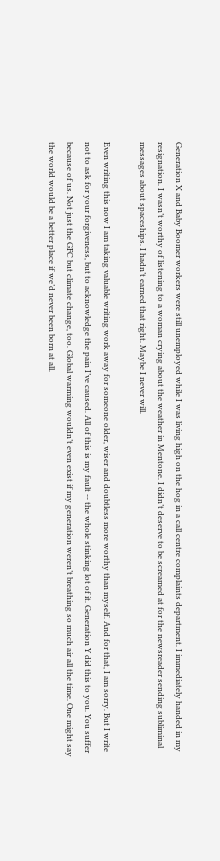Generation X and Baby Boomer workers were still unemployed while I was living high on the hog in a call centre complaints department. I immediately handed in my resignation. I wasn’t worthy of listening to a woman crying about the weather in Mentone. I didn’t deserve to be screamed at for the newsreader sending subliminal messages about spaceships. I hadn’t earned that right. Maybe I never will.

Even writing this now I am taking valuable writing work away for someone older, wiser and doubtless more worthy than myself. And for that, I am sorry. But I write not to ask for your forgiveness, but to acknowledge the pain I’ve caused. All of this is my fault -- the whole stinking lot of it. Generation Y did this to you. You suffer because of us. Not just the GFC but climate change, too. Global warming wouldn’t even exist if my generation weren’t breathing so much air all the time. One might say the world would be a better place if we’d never been born at all.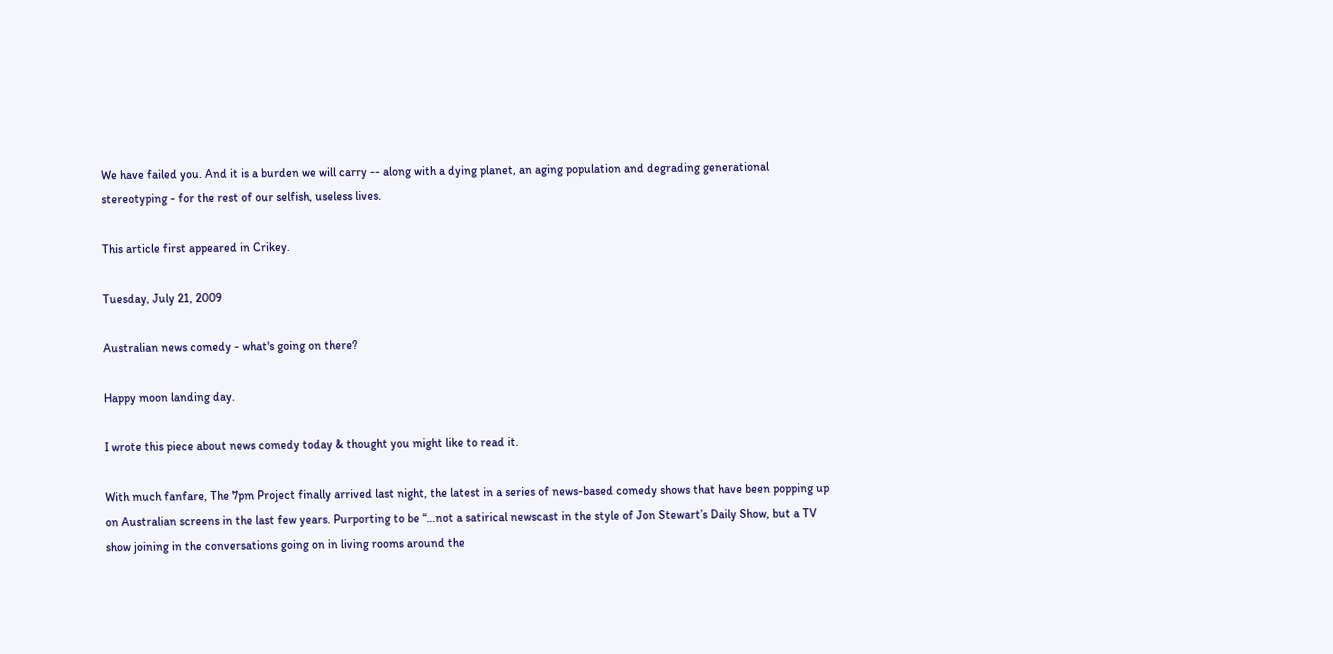We have failed you. And it is a burden we will carry -- along with a dying planet, an aging population and degrading generational stereotyping - for the rest of our selfish, useless lives.

This article first appeared in Crikey.

Tuesday, July 21, 2009

Australian news comedy - what's going on there?

Happy moon landing day.

I wrote this piece about news comedy today & thought you might like to read it.

With much fanfare, The 7pm Project finally arrived last night, the latest in a series of news-based comedy shows that have been popping up on Australian screens in the last few years. Purporting to be “…not a satirical newscast in the style of Jon Stewart’s Daily Show, but a TV show joining in the conversations going on in living rooms around the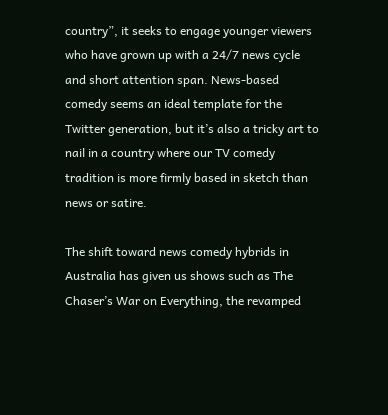country”, it seeks to engage younger viewers who have grown up with a 24/7 news cycle and short attention span. News-based comedy seems an ideal template for the Twitter generation, but it’s also a tricky art to nail in a country where our TV comedy tradition is more firmly based in sketch than news or satire.

The shift toward news comedy hybrids in Australia has given us shows such as The Chaser’s War on Everything, the revamped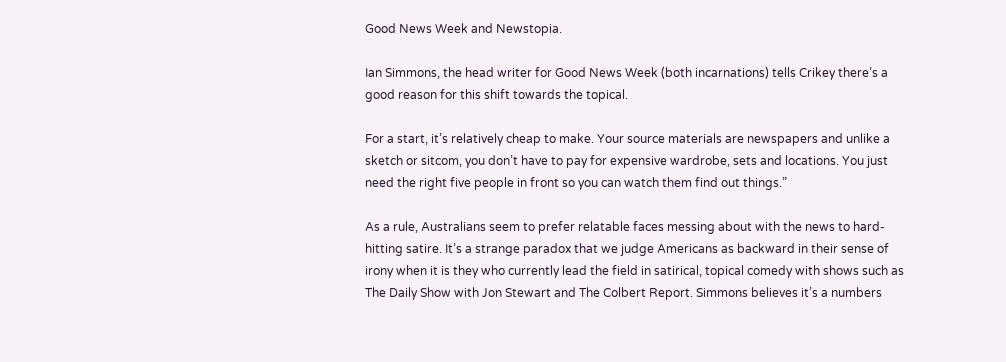Good News Week and Newstopia.

Ian Simmons, the head writer for Good News Week (both incarnations) tells Crikey there’s a good reason for this shift towards the topical.

For a start, it’s relatively cheap to make. Your source materials are newspapers and unlike a sketch or sitcom, you don’t have to pay for expensive wardrobe, sets and locations. You just need the right five people in front so you can watch them find out things.”

As a rule, Australians seem to prefer relatable faces messing about with the news to hard-hitting satire. It’s a strange paradox that we judge Americans as backward in their sense of irony when it is they who currently lead the field in satirical, topical comedy with shows such as The Daily Show with Jon Stewart and The Colbert Report. Simmons believes it’s a numbers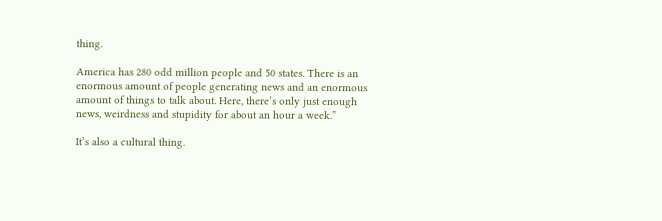thing.

America has 280 odd million people and 50 states. There is an enormous amount of people generating news and an enormous amount of things to talk about. Here, there’s only just enough news, weirdness and stupidity for about an hour a week.”

It’s also a cultural thing.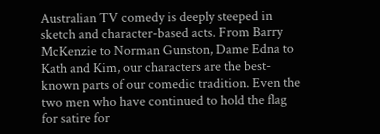Australian TV comedy is deeply steeped in sketch and character-based acts. From Barry McKenzie to Norman Gunston, Dame Edna to Kath and Kim, our characters are the best-known parts of our comedic tradition. Even the two men who have continued to hold the flag for satire for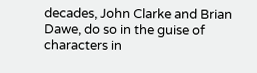decades, John Clarke and Brian Dawe, do so in the guise of characters in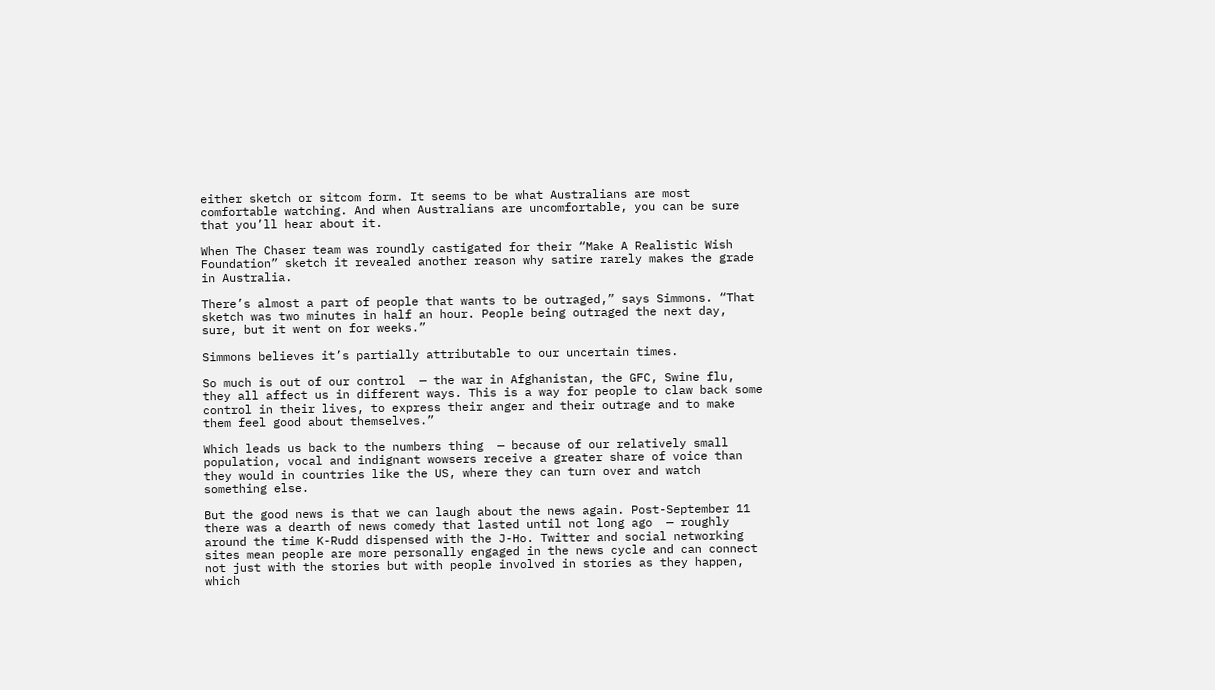either sketch or sitcom form. It seems to be what Australians are most comfortable watching. And when Australians are uncomfortable, you can be sure that you’ll hear about it.

When The Chaser team was roundly castigated for their “Make A Realistic Wish Foundation” sketch it revealed another reason why satire rarely makes the grade in Australia.

There’s almost a part of people that wants to be outraged,” says Simmons. “That sketch was two minutes in half an hour. People being outraged the next day, sure, but it went on for weeks.”

Simmons believes it’s partially attributable to our uncertain times.

So much is out of our control  — the war in Afghanistan, the GFC, Swine flu, they all affect us in different ways. This is a way for people to claw back some control in their lives, to express their anger and their outrage and to make them feel good about themselves.”

Which leads us back to the numbers thing  — because of our relatively small population, vocal and indignant wowsers receive a greater share of voice than they would in countries like the US, where they can turn over and watch something else.

But the good news is that we can laugh about the news again. Post-September 11 there was a dearth of news comedy that lasted until not long ago  — roughly around the time K-Rudd dispensed with the J-Ho. Twitter and social networking sites mean people are more personally engaged in the news cycle and can connect not just with the stories but with people involved in stories as they happen, which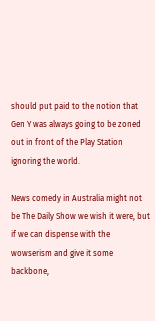should put paid to the notion that Gen Y was always going to be zoned out in front of the Play Station ignoring the world.

News comedy in Australia might not be The Daily Show we wish it were, but if we can dispense with the wowserism and give it some backbone,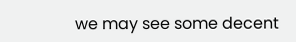we may see some decent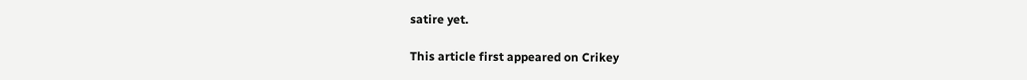satire yet.

This article first appeared on Crikey